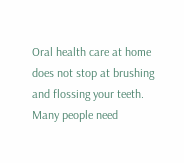Oral health care at home does not stop at brushing and flossing your teeth. Many people need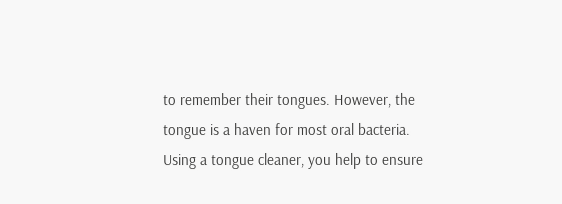to remember their tongues. However, the tongue is a haven for most oral bacteria. Using a tongue cleaner, you help to ensure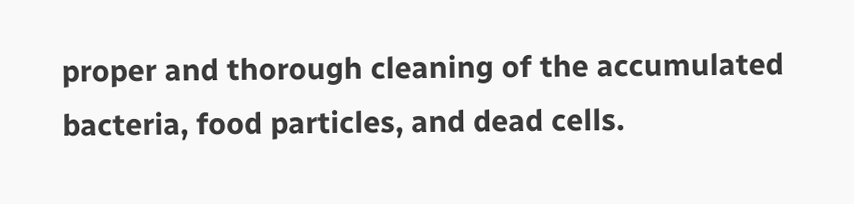proper and thorough cleaning of the accumulated bacteria, food particles, and dead cells.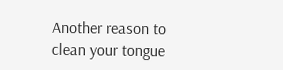Another reason to clean your tongue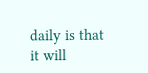daily is that it will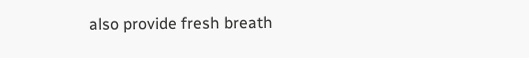also provide fresh breath